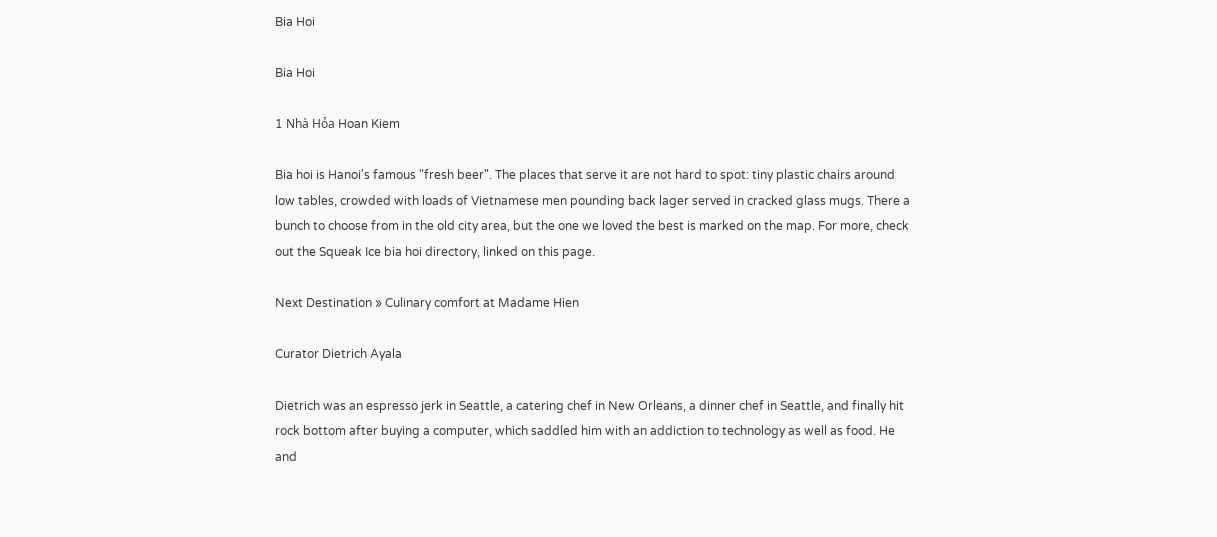Bia Hoi

Bia Hoi

1 Nhà Hỏa Hoan Kiem

Bia hoi is Hanoi's famous "fresh beer". The places that serve it are not hard to spot: tiny plastic chairs around low tables, crowded with loads of Vietnamese men pounding back lager served in cracked glass mugs. There a bunch to choose from in the old city area, but the one we loved the best is marked on the map. For more, check out the Squeak Ice bia hoi directory, linked on this page.

Next Destination » Culinary comfort at Madame Hien

Curator Dietrich Ayala

Dietrich was an espresso jerk in Seattle, a catering chef in New Orleans, a dinner chef in Seattle, and finally hit rock bottom after buying a computer, which saddled him with an addiction to technology as well as food. He and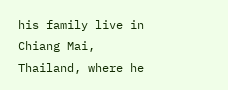his family live in Chiang Mai, Thailand, where he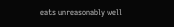eats unreasonably well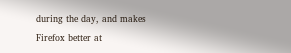during the day, and makes Firefox better at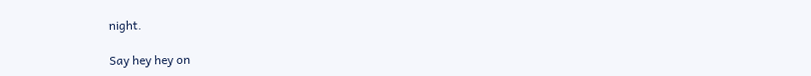night.

Say hey hey on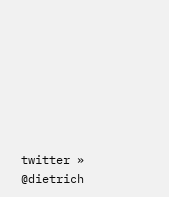twitter » @dietrich